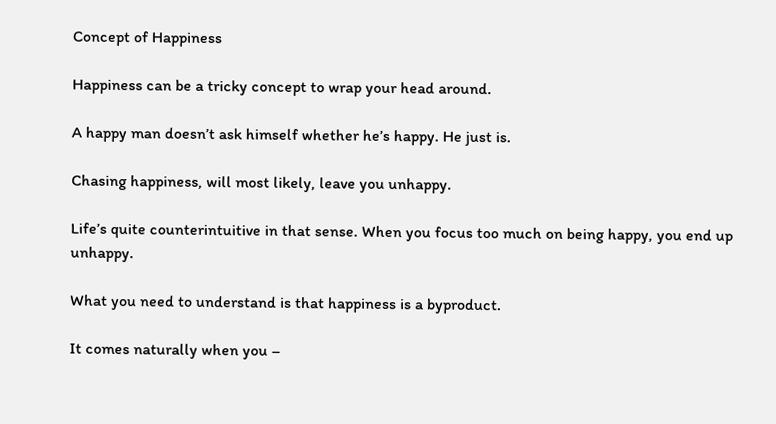Concept of Happiness

Happiness can be a tricky concept to wrap your head around.

A happy man doesn’t ask himself whether he’s happy. He just is.

Chasing happiness, will most likely, leave you unhappy.

Life’s quite counterintuitive in that sense. When you focus too much on being happy, you end up unhappy.

What you need to understand is that happiness is a byproduct.

It comes naturally when you –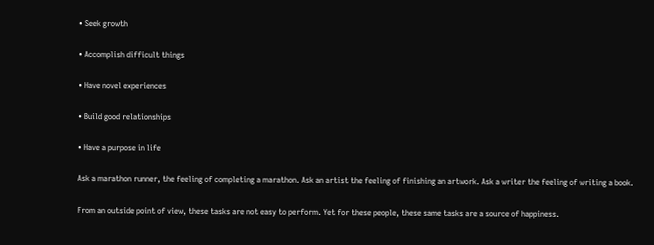• Seek growth

• Accomplish difficult things

• Have novel experiences

• Build good relationships

• Have a purpose in life

Ask a marathon runner, the feeling of completing a marathon. Ask an artist the feeling of finishing an artwork. Ask a writer the feeling of writing a book.

From an outside point of view, these tasks are not easy to perform. Yet for these people, these same tasks are a source of happiness.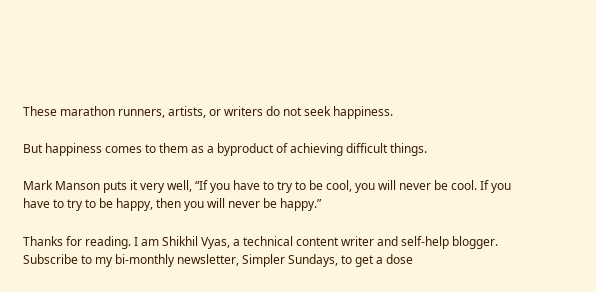These marathon runners, artists, or writers do not seek happiness.

But happiness comes to them as a byproduct of achieving difficult things.

Mark Manson puts it very well, “If you have to try to be cool, you will never be cool. If you have to try to be happy, then you will never be happy.”

Thanks for reading. I am Shikhil Vyas, a technical content writer and self-help blogger. Subscribe to my bi-monthly newsletter, Simpler Sundays, to get a dose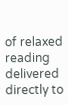of relaxed reading delivered directly to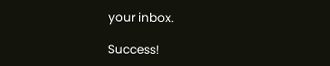your inbox.

Success!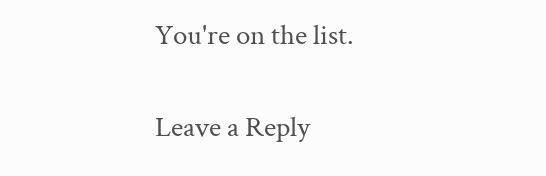You're on the list.

Leave a Reply